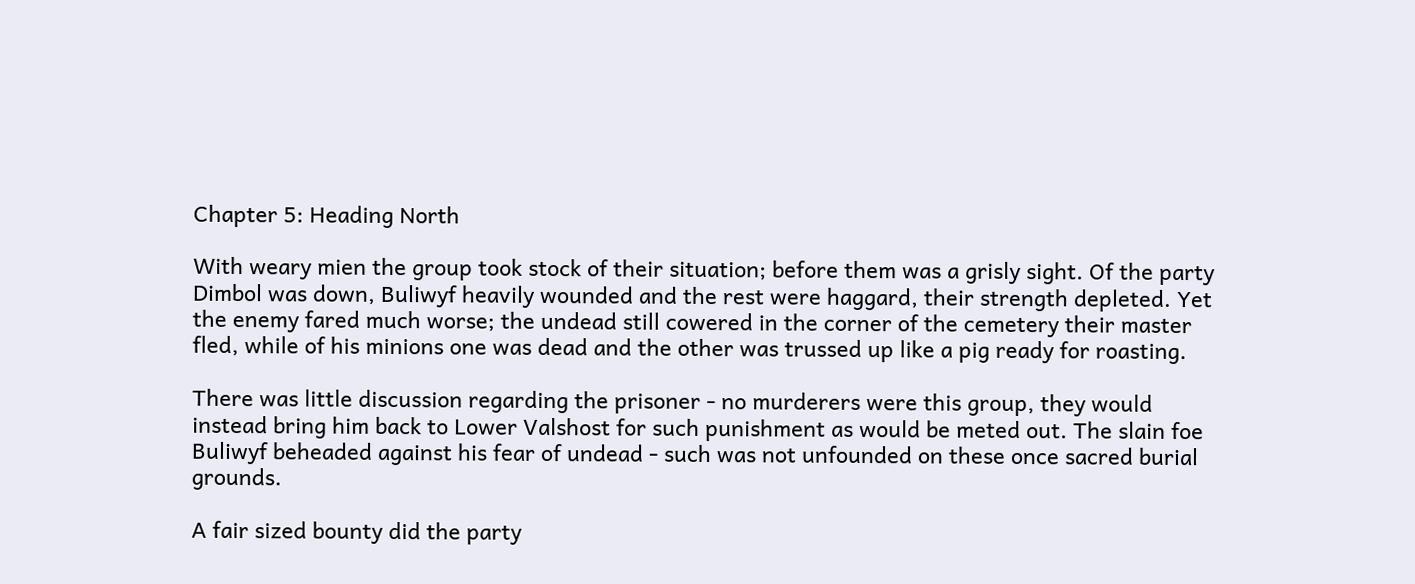Chapter 5: Heading North

With weary mien the group took stock of their situation; before them was a grisly sight. Of the party Dimbol was down, Buliwyf heavily wounded and the rest were haggard, their strength depleted. Yet the enemy fared much worse; the undead still cowered in the corner of the cemetery their master fled, while of his minions one was dead and the other was trussed up like a pig ready for roasting.

There was little discussion regarding the prisoner - no murderers were this group, they would instead bring him back to Lower Valshost for such punishment as would be meted out. The slain foe Buliwyf beheaded against his fear of undead - such was not unfounded on these once sacred burial grounds.

A fair sized bounty did the party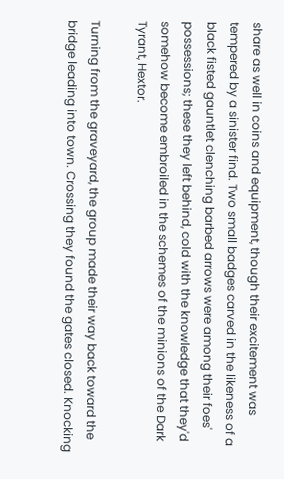share as well in coins and equipment, though their excitement was tempered by a sinister find. Two small badges carved in the likeness of a black fisted gauntlet clenching barbed arrows were among their foes' possessions; these they left behind, cold with the knowledge that they'd somehow become embroiled in the schemes of the minions of the Dark Tyrant, Hextor.

Turning from the graveyard, the group made their way back toward the bridge leading into town. Crossing they found the gates closed. Knocking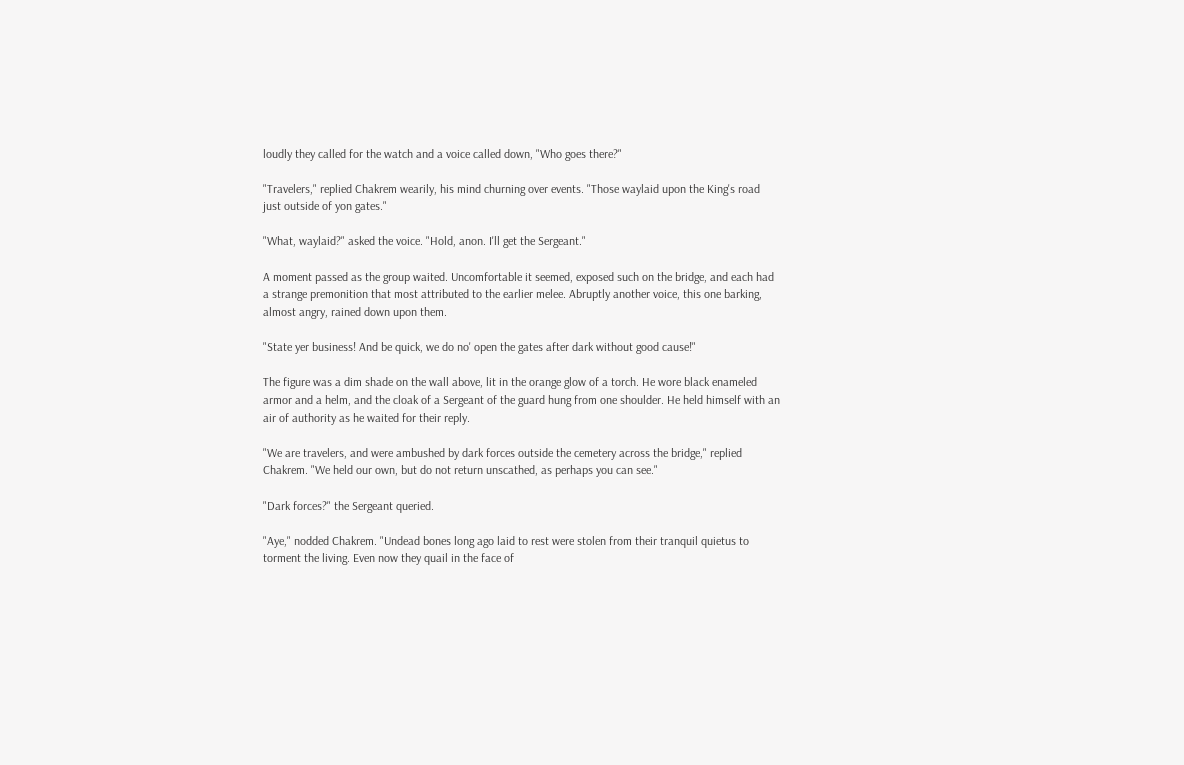loudly they called for the watch and a voice called down, "Who goes there?"

"Travelers," replied Chakrem wearily, his mind churning over events. "Those waylaid upon the King's road just outside of yon gates."

"What, waylaid?" asked the voice. "Hold, anon. I'll get the Sergeant."

A moment passed as the group waited. Uncomfortable it seemed, exposed such on the bridge, and each had a strange premonition that most attributed to the earlier melee. Abruptly another voice, this one barking, almost angry, rained down upon them.

"State yer business! And be quick, we do no' open the gates after dark without good cause!"

The figure was a dim shade on the wall above, lit in the orange glow of a torch. He wore black enameled armor and a helm, and the cloak of a Sergeant of the guard hung from one shoulder. He held himself with an air of authority as he waited for their reply.

"We are travelers, and were ambushed by dark forces outside the cemetery across the bridge," replied Chakrem. "We held our own, but do not return unscathed, as perhaps you can see."

"Dark forces?" the Sergeant queried.

"Aye," nodded Chakrem. "Undead bones long ago laid to rest were stolen from their tranquil quietus to torment the living. Even now they quail in the face of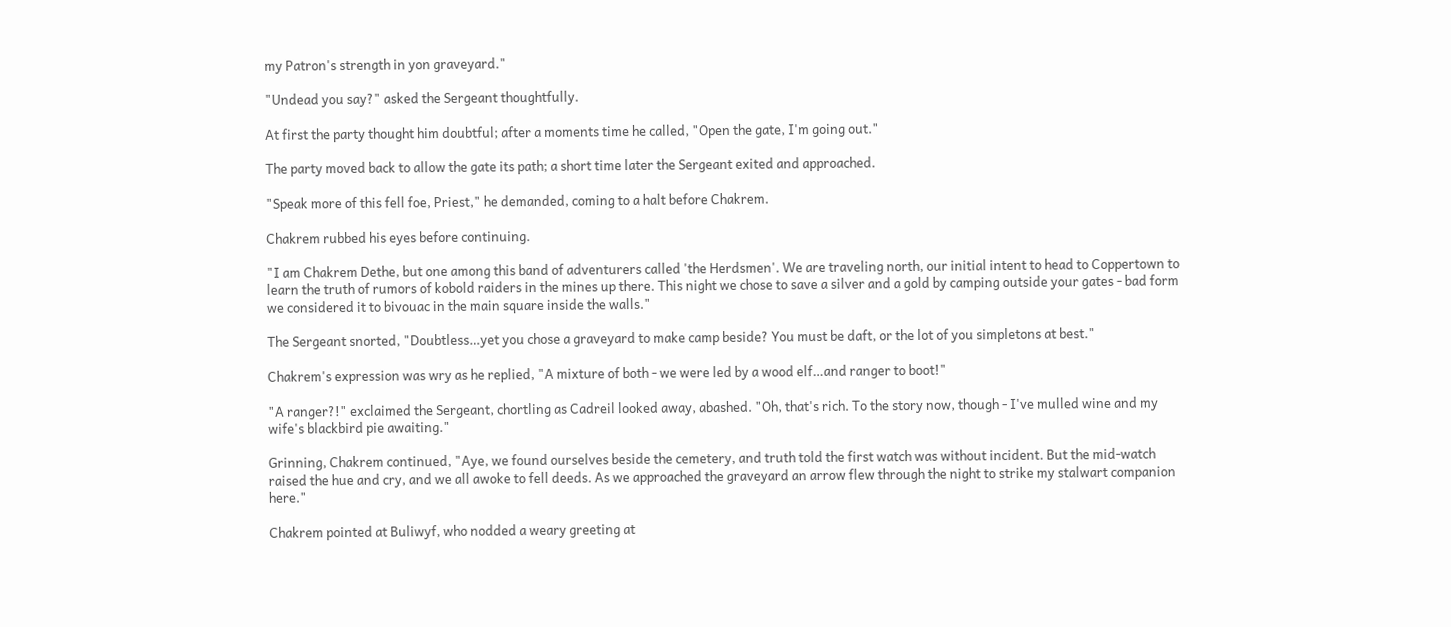my Patron's strength in yon graveyard."

"Undead you say?" asked the Sergeant thoughtfully.

At first the party thought him doubtful; after a moments time he called, "Open the gate, I'm going out."

The party moved back to allow the gate its path; a short time later the Sergeant exited and approached.

"Speak more of this fell foe, Priest," he demanded, coming to a halt before Chakrem.

Chakrem rubbed his eyes before continuing.

"I am Chakrem Dethe, but one among this band of adventurers called 'the Herdsmen'. We are traveling north, our initial intent to head to Coppertown to learn the truth of rumors of kobold raiders in the mines up there. This night we chose to save a silver and a gold by camping outside your gates - bad form we considered it to bivouac in the main square inside the walls."

The Sergeant snorted, "Doubtless…yet you chose a graveyard to make camp beside? You must be daft, or the lot of you simpletons at best."

Chakrem's expression was wry as he replied, "A mixture of both - we were led by a wood elf…and ranger to boot!"

"A ranger?!" exclaimed the Sergeant, chortling as Cadreil looked away, abashed. "Oh, that's rich. To the story now, though - I've mulled wine and my wife's blackbird pie awaiting."

Grinning, Chakrem continued, "Aye, we found ourselves beside the cemetery, and truth told the first watch was without incident. But the mid-watch raised the hue and cry, and we all awoke to fell deeds. As we approached the graveyard an arrow flew through the night to strike my stalwart companion here."

Chakrem pointed at Buliwyf, who nodded a weary greeting at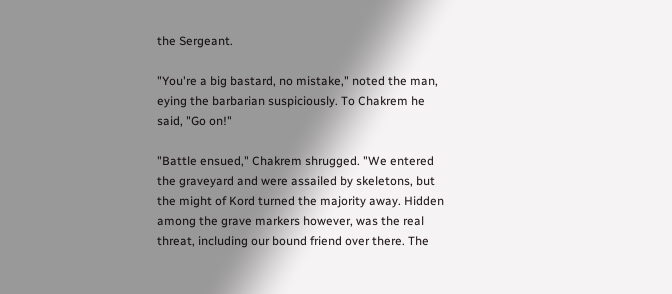the Sergeant.

"You're a big bastard, no mistake," noted the man, eying the barbarian suspiciously. To Chakrem he said, "Go on!"

"Battle ensued," Chakrem shrugged. "We entered the graveyard and were assailed by skeletons, but the might of Kord turned the majority away. Hidden among the grave markers however, was the real threat, including our bound friend over there. The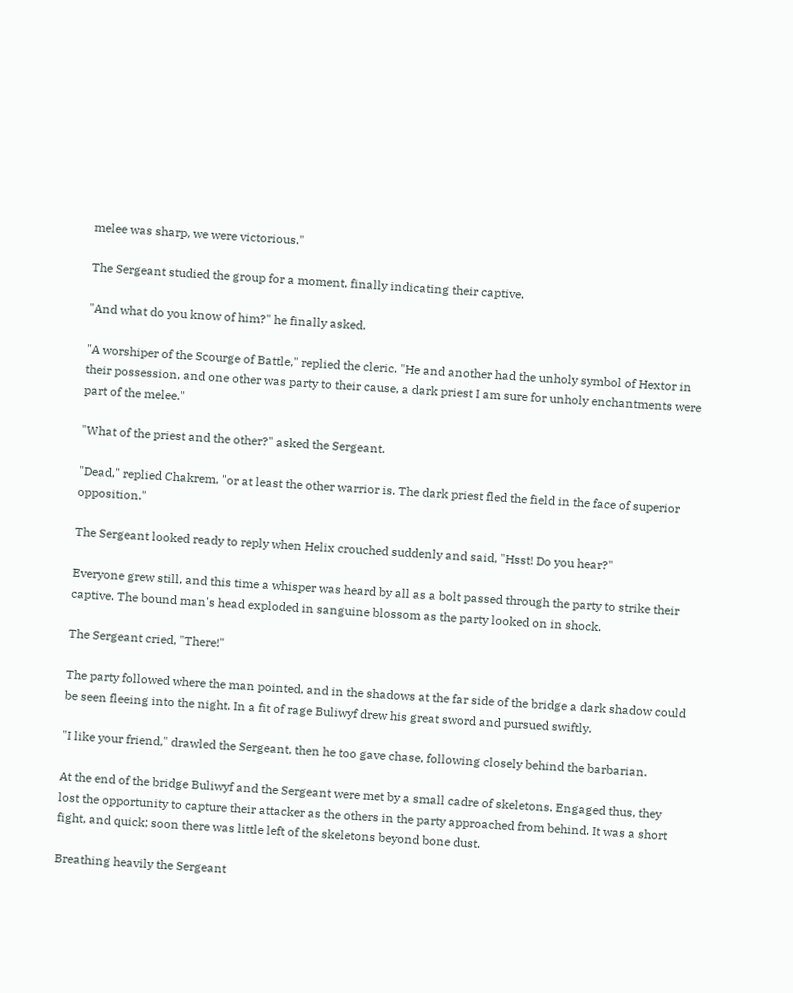melee was sharp, we were victorious."

The Sergeant studied the group for a moment, finally indicating their captive.

"And what do you know of him?" he finally asked.

"A worshiper of the Scourge of Battle," replied the cleric. "He and another had the unholy symbol of Hextor in their possession, and one other was party to their cause, a dark priest I am sure for unholy enchantments were part of the melee."

"What of the priest and the other?" asked the Sergeant.

"Dead," replied Chakrem, "or at least the other warrior is. The dark priest fled the field in the face of superior opposition."

The Sergeant looked ready to reply when Helix crouched suddenly and said, "Hsst! Do you hear?"

Everyone grew still, and this time a whisper was heard by all as a bolt passed through the party to strike their captive. The bound man's head exploded in sanguine blossom as the party looked on in shock.

The Sergeant cried, "There!"

The party followed where the man pointed, and in the shadows at the far side of the bridge a dark shadow could be seen fleeing into the night. In a fit of rage Buliwyf drew his great sword and pursued swiftly.

"I like your friend," drawled the Sergeant, then he too gave chase, following closely behind the barbarian.

At the end of the bridge Buliwyf and the Sergeant were met by a small cadre of skeletons. Engaged thus, they lost the opportunity to capture their attacker as the others in the party approached from behind. It was a short fight, and quick; soon there was little left of the skeletons beyond bone dust.

Breathing heavily the Sergeant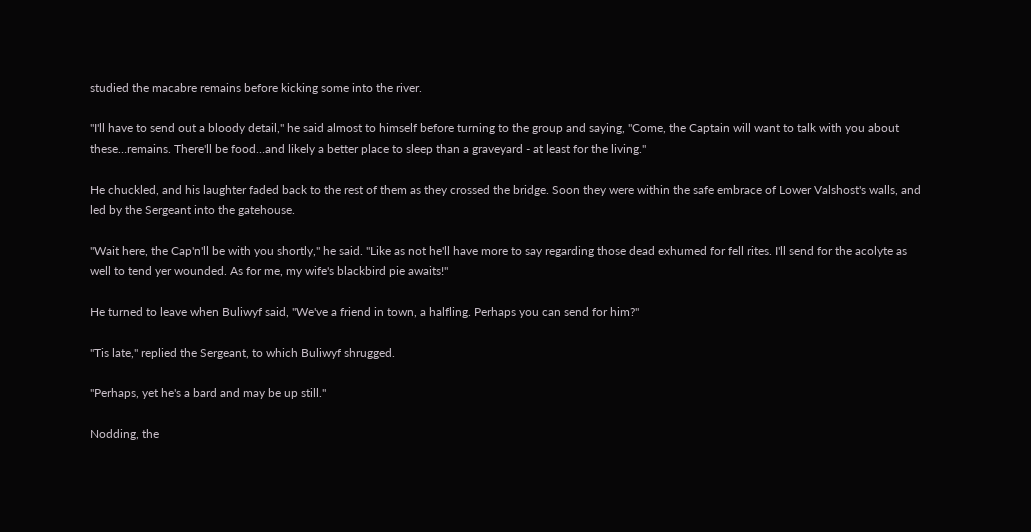studied the macabre remains before kicking some into the river.

"I'll have to send out a bloody detail," he said almost to himself before turning to the group and saying, "Come, the Captain will want to talk with you about these…remains. There'll be food…and likely a better place to sleep than a graveyard - at least for the living."

He chuckled, and his laughter faded back to the rest of them as they crossed the bridge. Soon they were within the safe embrace of Lower Valshost's walls, and led by the Sergeant into the gatehouse.

"Wait here, the Cap'n'll be with you shortly," he said. "Like as not he'll have more to say regarding those dead exhumed for fell rites. I'll send for the acolyte as well to tend yer wounded. As for me, my wife's blackbird pie awaits!"

He turned to leave when Buliwyf said, "We've a friend in town, a halfling. Perhaps you can send for him?"

"Tis late," replied the Sergeant, to which Buliwyf shrugged.

"Perhaps, yet he's a bard and may be up still."

Nodding, the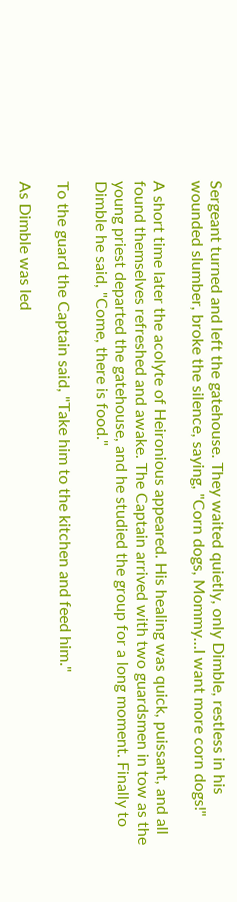Sergeant turned and left the gatehouse. They waited quietly, only Dimble, restless in his wounded slumber, broke the silence, saying, "Corn dogs, Mommy…I want more corn dogs!"

A short time later the acolyte of Heironious appeared. His healing was quick, puissant, and all found themselves refreshed and awake. The Captain arrived with two guardsmen in tow as the young priest departed the gatehouse, and he studied the group for a long moment. Finally to Dimble he said, "Come, there is food."

To the guard the Captain said, "Take him to the kitchen and feed him."

As Dimble was led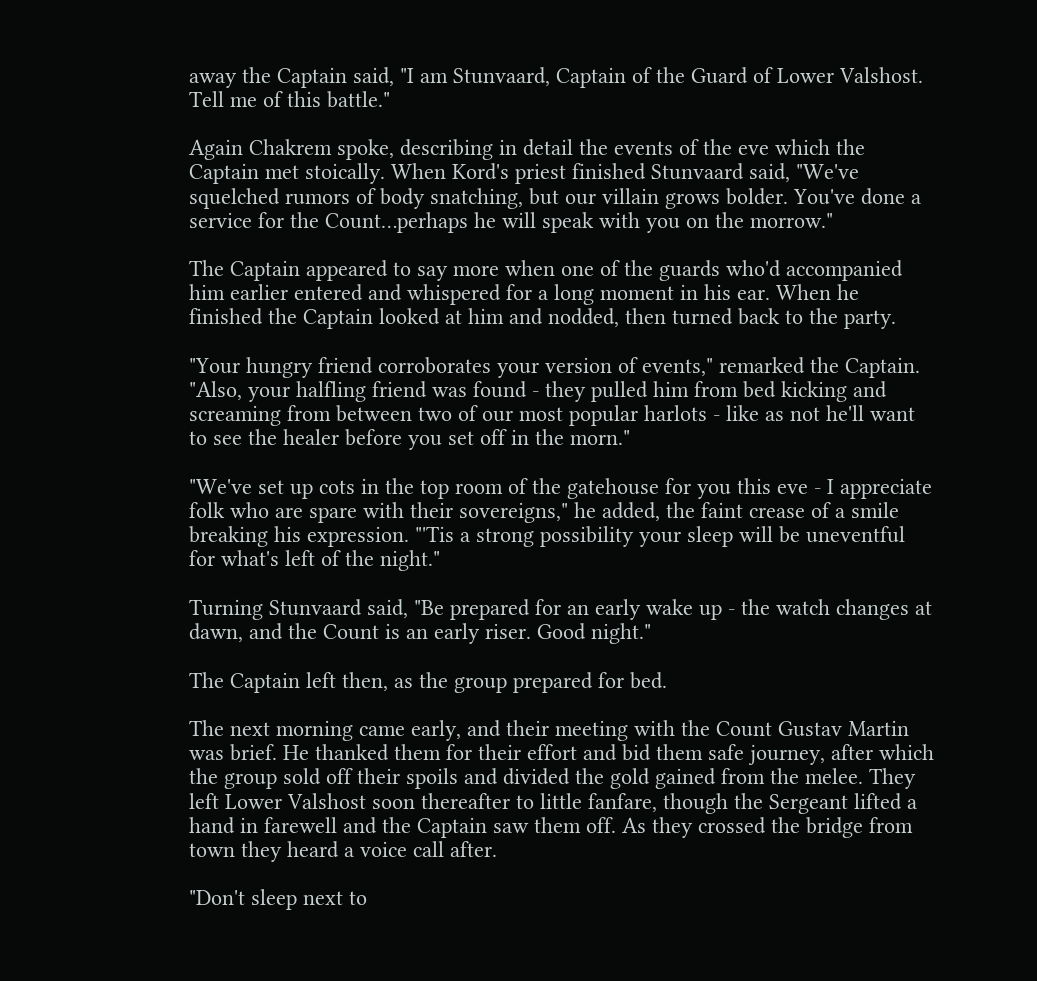away the Captain said, "I am Stunvaard, Captain of the Guard of Lower Valshost. Tell me of this battle."

Again Chakrem spoke, describing in detail the events of the eve which the Captain met stoically. When Kord's priest finished Stunvaard said, "We've squelched rumors of body snatching, but our villain grows bolder. You've done a service for the Count…perhaps he will speak with you on the morrow."

The Captain appeared to say more when one of the guards who'd accompanied him earlier entered and whispered for a long moment in his ear. When he finished the Captain looked at him and nodded, then turned back to the party.

"Your hungry friend corroborates your version of events," remarked the Captain. "Also, your halfling friend was found - they pulled him from bed kicking and screaming from between two of our most popular harlots - like as not he'll want to see the healer before you set off in the morn."

"We've set up cots in the top room of the gatehouse for you this eve - I appreciate folk who are spare with their sovereigns," he added, the faint crease of a smile breaking his expression. "'Tis a strong possibility your sleep will be uneventful for what's left of the night."

Turning Stunvaard said, "Be prepared for an early wake up - the watch changes at dawn, and the Count is an early riser. Good night."

The Captain left then, as the group prepared for bed.

The next morning came early, and their meeting with the Count Gustav Martin was brief. He thanked them for their effort and bid them safe journey, after which the group sold off their spoils and divided the gold gained from the melee. They left Lower Valshost soon thereafter to little fanfare, though the Sergeant lifted a hand in farewell and the Captain saw them off. As they crossed the bridge from town they heard a voice call after.

"Don't sleep next to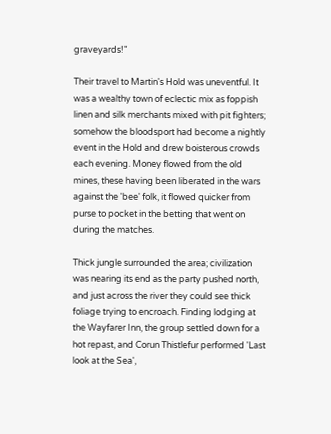graveyards!"

Their travel to Martin's Hold was uneventful. It was a wealthy town of eclectic mix as foppish linen and silk merchants mixed with pit fighters; somehow the bloodsport had become a nightly event in the Hold and drew boisterous crowds each evening. Money flowed from the old mines, these having been liberated in the wars against the 'bee' folk, it flowed quicker from purse to pocket in the betting that went on during the matches.

Thick jungle surrounded the area; civilization was nearing its end as the party pushed north, and just across the river they could see thick foliage trying to encroach. Finding lodging at the Wayfarer Inn, the group settled down for a hot repast, and Corun Thistlefur performed 'Last look at the Sea',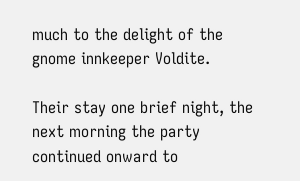much to the delight of the gnome innkeeper Voldite.

Their stay one brief night, the next morning the party continued onward to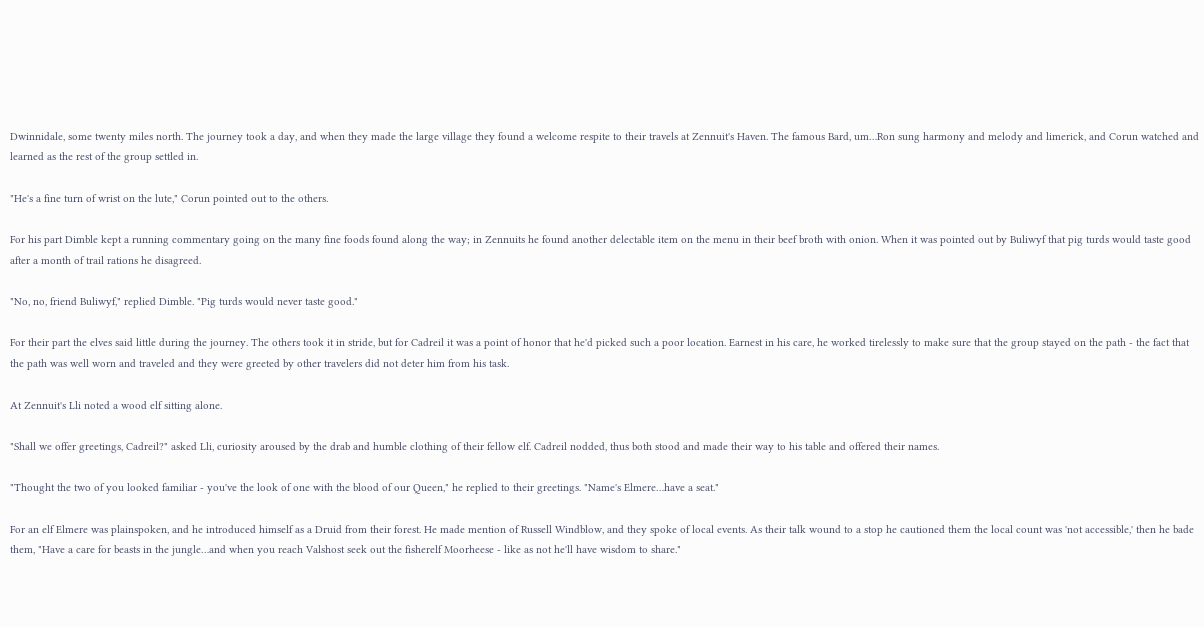Dwinnidale, some twenty miles north. The journey took a day, and when they made the large village they found a welcome respite to their travels at Zennuit's Haven. The famous Bard, um…Ron sung harmony and melody and limerick, and Corun watched and learned as the rest of the group settled in.

"He's a fine turn of wrist on the lute," Corun pointed out to the others.

For his part Dimble kept a running commentary going on the many fine foods found along the way; in Zennuits he found another delectable item on the menu in their beef broth with onion. When it was pointed out by Buliwyf that pig turds would taste good after a month of trail rations he disagreed.

"No, no, friend Buliwyf," replied Dimble. "Pig turds would never taste good."

For their part the elves said little during the journey. The others took it in stride, but for Cadreil it was a point of honor that he'd picked such a poor location. Earnest in his care, he worked tirelessly to make sure that the group stayed on the path - the fact that the path was well worn and traveled and they were greeted by other travelers did not deter him from his task.

At Zennuit's Lli noted a wood elf sitting alone.

"Shall we offer greetings, Cadreil?" asked Lli, curiosity aroused by the drab and humble clothing of their fellow elf. Cadreil nodded, thus both stood and made their way to his table and offered their names.

"Thought the two of you looked familiar - you've the look of one with the blood of our Queen," he replied to their greetings. "Name's Elmere…have a seat."

For an elf Elmere was plainspoken, and he introduced himself as a Druid from their forest. He made mention of Russell Windblow, and they spoke of local events. As their talk wound to a stop he cautioned them the local count was 'not accessible,' then he bade them, "Have a care for beasts in the jungle…and when you reach Valshost seek out the fisherelf Moorheese - like as not he'll have wisdom to share."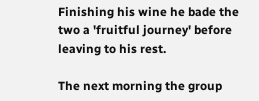Finishing his wine he bade the two a 'fruitful journey' before leaving to his rest.

The next morning the group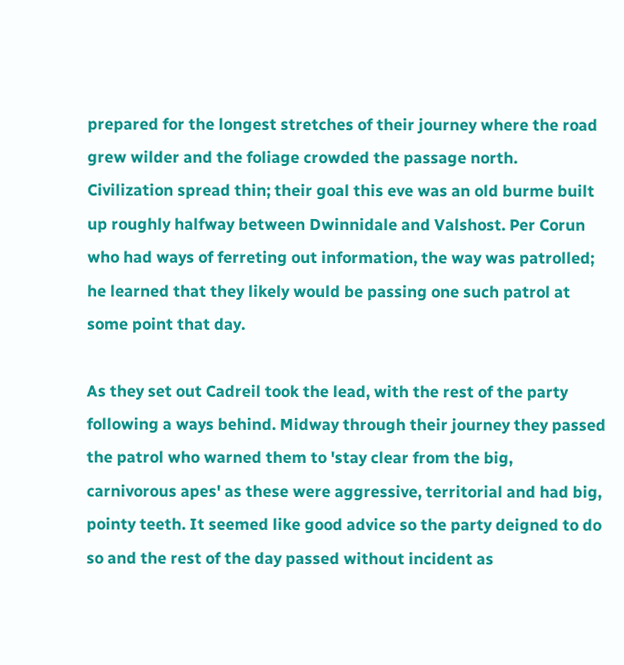prepared for the longest stretches of their journey where the road grew wilder and the foliage crowded the passage north. Civilization spread thin; their goal this eve was an old burme built up roughly halfway between Dwinnidale and Valshost. Per Corun who had ways of ferreting out information, the way was patrolled; he learned that they likely would be passing one such patrol at some point that day.

As they set out Cadreil took the lead, with the rest of the party following a ways behind. Midway through their journey they passed the patrol who warned them to 'stay clear from the big, carnivorous apes' as these were aggressive, territorial and had big, pointy teeth. It seemed like good advice so the party deigned to do so and the rest of the day passed without incident as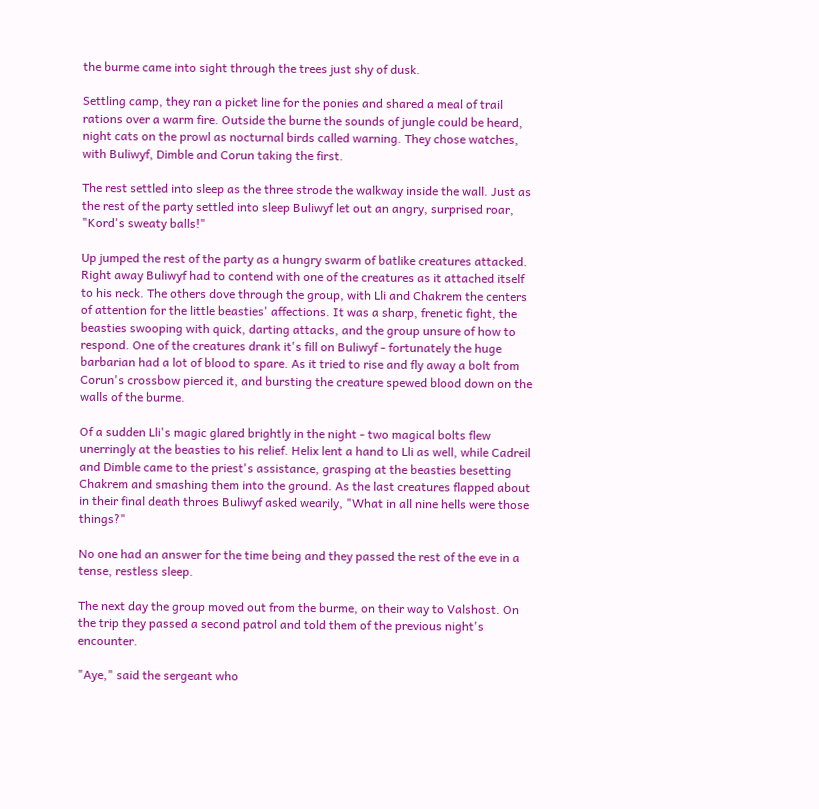the burme came into sight through the trees just shy of dusk.

Settling camp, they ran a picket line for the ponies and shared a meal of trail rations over a warm fire. Outside the burne the sounds of jungle could be heard, night cats on the prowl as nocturnal birds called warning. They chose watches, with Buliwyf, Dimble and Corun taking the first.

The rest settled into sleep as the three strode the walkway inside the wall. Just as the rest of the party settled into sleep Buliwyf let out an angry, surprised roar, "Kord's sweaty balls!"

Up jumped the rest of the party as a hungry swarm of batlike creatures attacked. Right away Buliwyf had to contend with one of the creatures as it attached itself to his neck. The others dove through the group, with Lli and Chakrem the centers of attention for the little beasties' affections. It was a sharp, frenetic fight, the beasties swooping with quick, darting attacks, and the group unsure of how to respond. One of the creatures drank it's fill on Buliwyf - fortunately the huge barbarian had a lot of blood to spare. As it tried to rise and fly away a bolt from Corun's crossbow pierced it, and bursting the creature spewed blood down on the walls of the burme.

Of a sudden Lli's magic glared brightly in the night - two magical bolts flew unerringly at the beasties to his relief. Helix lent a hand to Lli as well, while Cadreil and Dimble came to the priest's assistance, grasping at the beasties besetting Chakrem and smashing them into the ground. As the last creatures flapped about in their final death throes Buliwyf asked wearily, "What in all nine hells were those things?"

No one had an answer for the time being and they passed the rest of the eve in a tense, restless sleep.

The next day the group moved out from the burme, on their way to Valshost. On the trip they passed a second patrol and told them of the previous night's encounter.

"Aye," said the sergeant who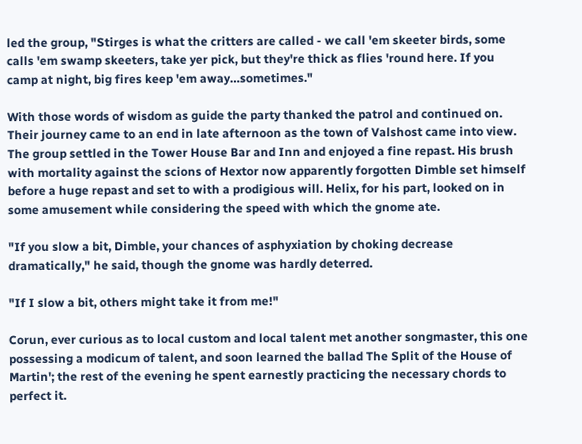led the group, "Stirges is what the critters are called - we call 'em skeeter birds, some calls 'em swamp skeeters, take yer pick, but they're thick as flies 'round here. If you camp at night, big fires keep 'em away…sometimes."

With those words of wisdom as guide the party thanked the patrol and continued on. Their journey came to an end in late afternoon as the town of Valshost came into view. The group settled in the Tower House Bar and Inn and enjoyed a fine repast. His brush with mortality against the scions of Hextor now apparently forgotten Dimble set himself before a huge repast and set to with a prodigious will. Helix, for his part, looked on in some amusement while considering the speed with which the gnome ate.

"If you slow a bit, Dimble, your chances of asphyxiation by choking decrease dramatically," he said, though the gnome was hardly deterred.

"If I slow a bit, others might take it from me!"

Corun, ever curious as to local custom and local talent met another songmaster, this one possessing a modicum of talent, and soon learned the ballad The Split of the House of Martin'; the rest of the evening he spent earnestly practicing the necessary chords to perfect it.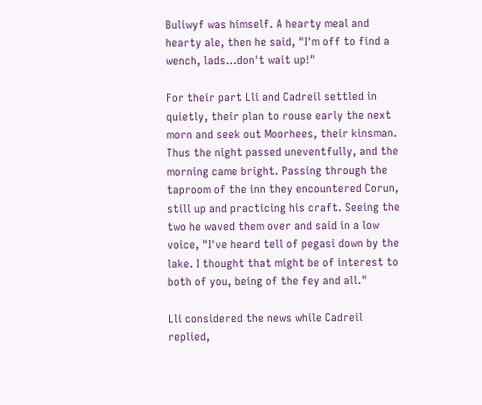Buliwyf was himself. A hearty meal and hearty ale, then he said, "I'm off to find a wench, lads…don't wait up!"

For their part Lli and Cadreil settled in quietly, their plan to rouse early the next morn and seek out Moorhees, their kinsman. Thus the night passed uneventfully, and the morning came bright. Passing through the taproom of the inn they encountered Corun, still up and practicing his craft. Seeing the two he waved them over and said in a low voice, "I've heard tell of pegasi down by the lake. I thought that might be of interest to both of you, being of the fey and all."

Lli considered the news while Cadreil replied,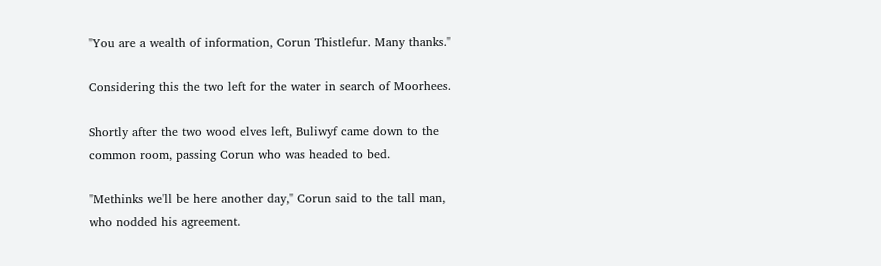"You are a wealth of information, Corun Thistlefur. Many thanks."

Considering this the two left for the water in search of Moorhees.

Shortly after the two wood elves left, Buliwyf came down to the common room, passing Corun who was headed to bed.

"Methinks we'll be here another day," Corun said to the tall man, who nodded his agreement.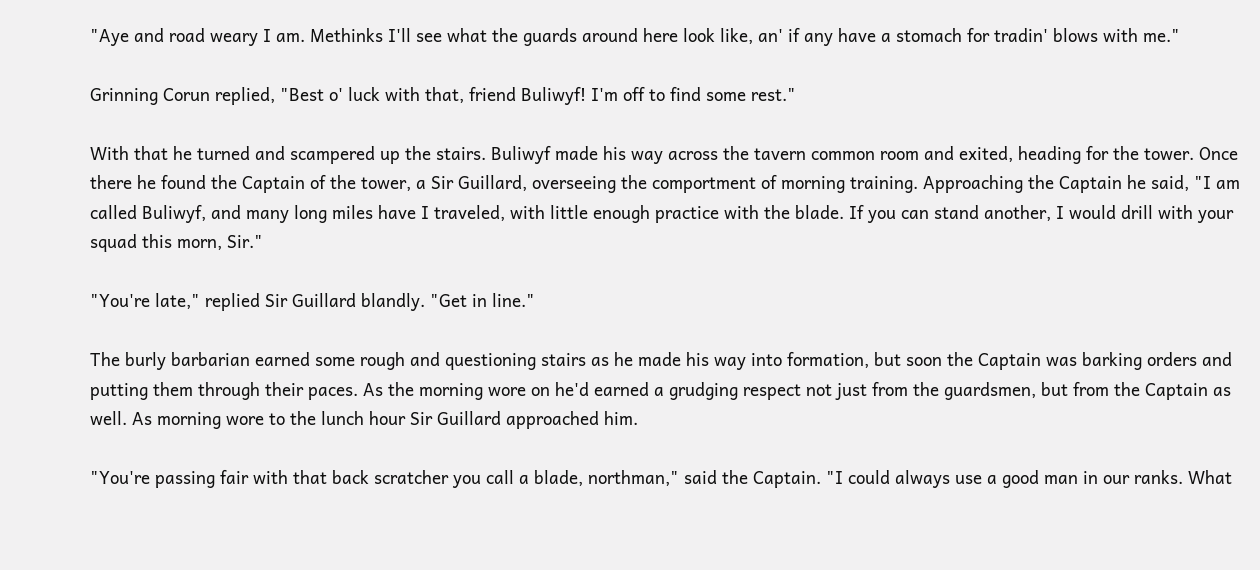"Aye and road weary I am. Methinks I'll see what the guards around here look like, an' if any have a stomach for tradin' blows with me."

Grinning Corun replied, "Best o' luck with that, friend Buliwyf! I'm off to find some rest."

With that he turned and scampered up the stairs. Buliwyf made his way across the tavern common room and exited, heading for the tower. Once there he found the Captain of the tower, a Sir Guillard, overseeing the comportment of morning training. Approaching the Captain he said, "I am called Buliwyf, and many long miles have I traveled, with little enough practice with the blade. If you can stand another, I would drill with your squad this morn, Sir."

"You're late," replied Sir Guillard blandly. "Get in line."

The burly barbarian earned some rough and questioning stairs as he made his way into formation, but soon the Captain was barking orders and putting them through their paces. As the morning wore on he'd earned a grudging respect not just from the guardsmen, but from the Captain as well. As morning wore to the lunch hour Sir Guillard approached him.

"You're passing fair with that back scratcher you call a blade, northman," said the Captain. "I could always use a good man in our ranks. What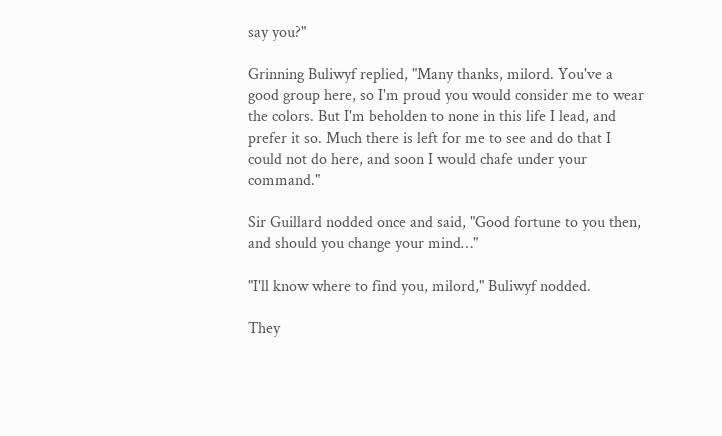say you?"

Grinning Buliwyf replied, "Many thanks, milord. You've a good group here, so I'm proud you would consider me to wear the colors. But I'm beholden to none in this life I lead, and prefer it so. Much there is left for me to see and do that I could not do here, and soon I would chafe under your command."

Sir Guillard nodded once and said, "Good fortune to you then, and should you change your mind…"

"I'll know where to find you, milord," Buliwyf nodded.

They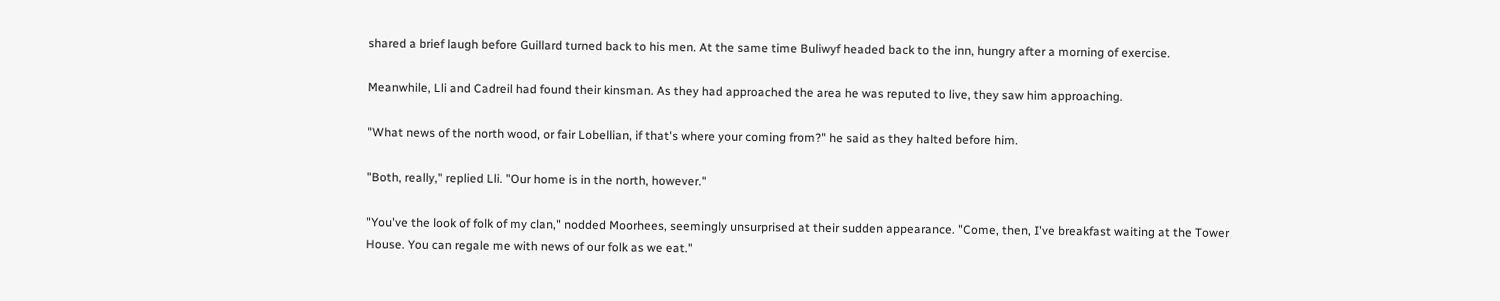shared a brief laugh before Guillard turned back to his men. At the same time Buliwyf headed back to the inn, hungry after a morning of exercise.

Meanwhile, Lli and Cadreil had found their kinsman. As they had approached the area he was reputed to live, they saw him approaching.

"What news of the north wood, or fair Lobellian, if that's where your coming from?" he said as they halted before him.

"Both, really," replied Lli. "Our home is in the north, however."

"You've the look of folk of my clan," nodded Moorhees, seemingly unsurprised at their sudden appearance. "Come, then, I've breakfast waiting at the Tower House. You can regale me with news of our folk as we eat."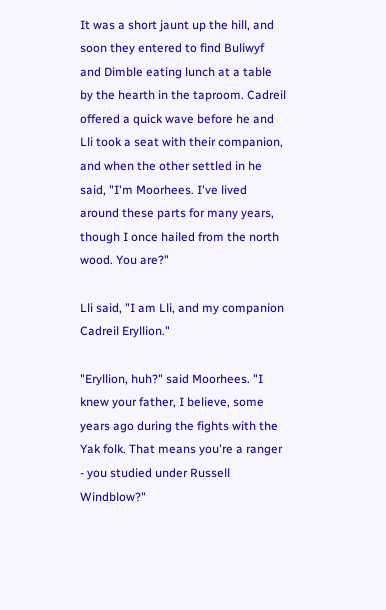It was a short jaunt up the hill, and soon they entered to find Buliwyf and Dimble eating lunch at a table by the hearth in the taproom. Cadreil offered a quick wave before he and Lli took a seat with their companion, and when the other settled in he said, "I'm Moorhees. I've lived around these parts for many years, though I once hailed from the north wood. You are?"

Lli said, "I am Lli, and my companion Cadreil Eryllion."

"Eryllion, huh?" said Moorhees. "I knew your father, I believe, some years ago during the fights with the Yak folk. That means you're a ranger - you studied under Russell Windblow?"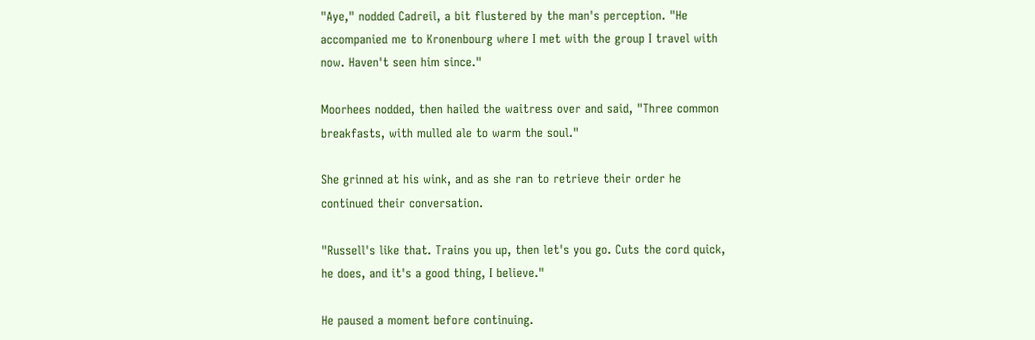"Aye," nodded Cadreil, a bit flustered by the man's perception. "He accompanied me to Kronenbourg where I met with the group I travel with now. Haven't seen him since."

Moorhees nodded, then hailed the waitress over and said, "Three common breakfasts, with mulled ale to warm the soul."

She grinned at his wink, and as she ran to retrieve their order he continued their conversation.

"Russell's like that. Trains you up, then let's you go. Cuts the cord quick, he does, and it's a good thing, I believe."

He paused a moment before continuing.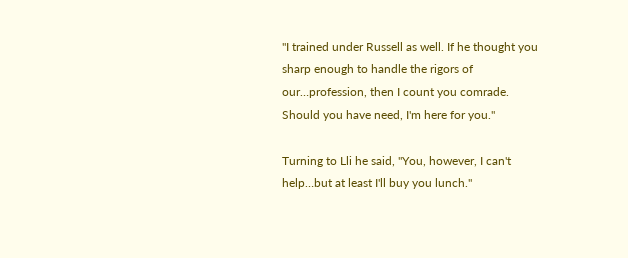"I trained under Russell as well. If he thought you sharp enough to handle the rigors of our…profession, then I count you comrade. Should you have need, I'm here for you."

Turning to Lli he said, "You, however, I can't help…but at least I'll buy you lunch."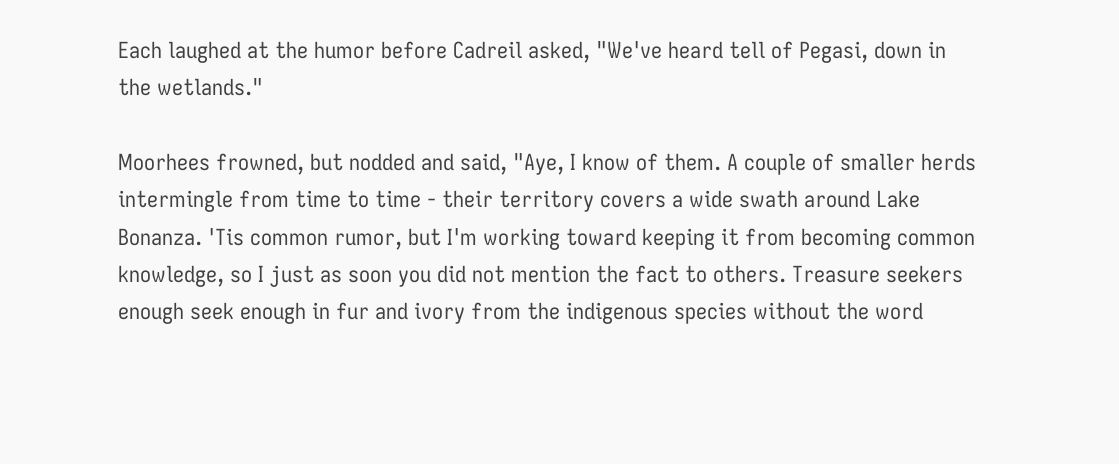Each laughed at the humor before Cadreil asked, "We've heard tell of Pegasi, down in the wetlands."

Moorhees frowned, but nodded and said, "Aye, I know of them. A couple of smaller herds intermingle from time to time - their territory covers a wide swath around Lake Bonanza. 'Tis common rumor, but I'm working toward keeping it from becoming common knowledge, so I just as soon you did not mention the fact to others. Treasure seekers enough seek enough in fur and ivory from the indigenous species without the word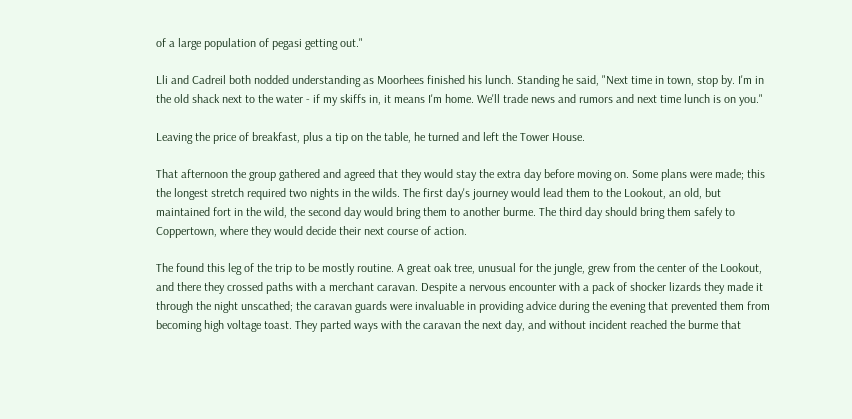of a large population of pegasi getting out."

Lli and Cadreil both nodded understanding as Moorhees finished his lunch. Standing he said, "Next time in town, stop by. I'm in the old shack next to the water - if my skiffs in, it means I'm home. We'll trade news and rumors and next time lunch is on you."

Leaving the price of breakfast, plus a tip on the table, he turned and left the Tower House.

That afternoon the group gathered and agreed that they would stay the extra day before moving on. Some plans were made; this the longest stretch required two nights in the wilds. The first day's journey would lead them to the Lookout, an old, but maintained fort in the wild, the second day would bring them to another burme. The third day should bring them safely to Coppertown, where they would decide their next course of action.

The found this leg of the trip to be mostly routine. A great oak tree, unusual for the jungle, grew from the center of the Lookout, and there they crossed paths with a merchant caravan. Despite a nervous encounter with a pack of shocker lizards they made it through the night unscathed; the caravan guards were invaluable in providing advice during the evening that prevented them from becoming high voltage toast. They parted ways with the caravan the next day, and without incident reached the burme that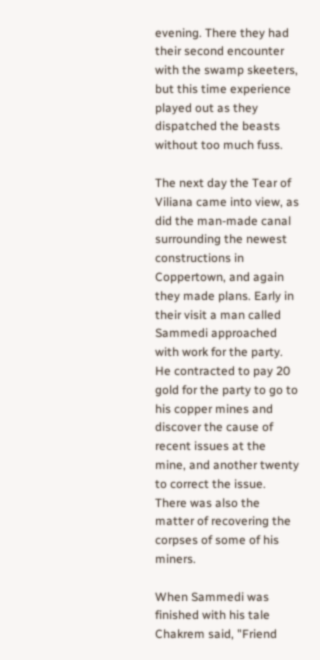evening. There they had their second encounter with the swamp skeeters, but this time experience played out as they dispatched the beasts without too much fuss.

The next day the Tear of Viliana came into view, as did the man-made canal surrounding the newest constructions in Coppertown, and again they made plans. Early in their visit a man called Sammedi approached with work for the party. He contracted to pay 20 gold for the party to go to his copper mines and discover the cause of recent issues at the mine, and another twenty to correct the issue. There was also the matter of recovering the corpses of some of his miners.

When Sammedi was finished with his tale Chakrem said, "Friend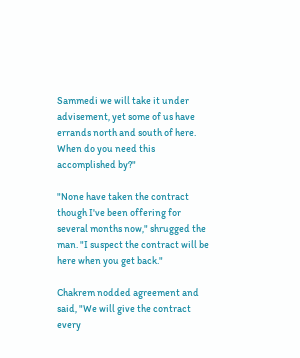Sammedi we will take it under advisement, yet some of us have errands north and south of here. When do you need this accomplished by?"

"None have taken the contract though I've been offering for several months now," shrugged the man. "I suspect the contract will be here when you get back."

Chakrem nodded agreement and said, "We will give the contract every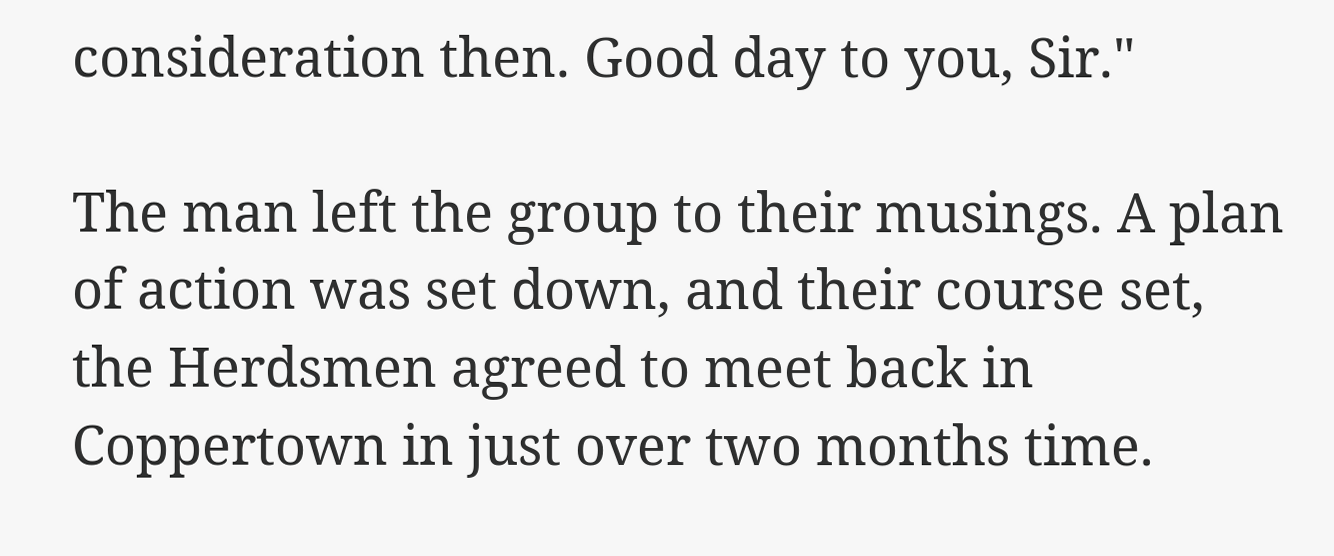consideration then. Good day to you, Sir."

The man left the group to their musings. A plan of action was set down, and their course set, the Herdsmen agreed to meet back in Coppertown in just over two months time.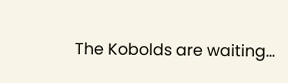The Kobolds are waiting…